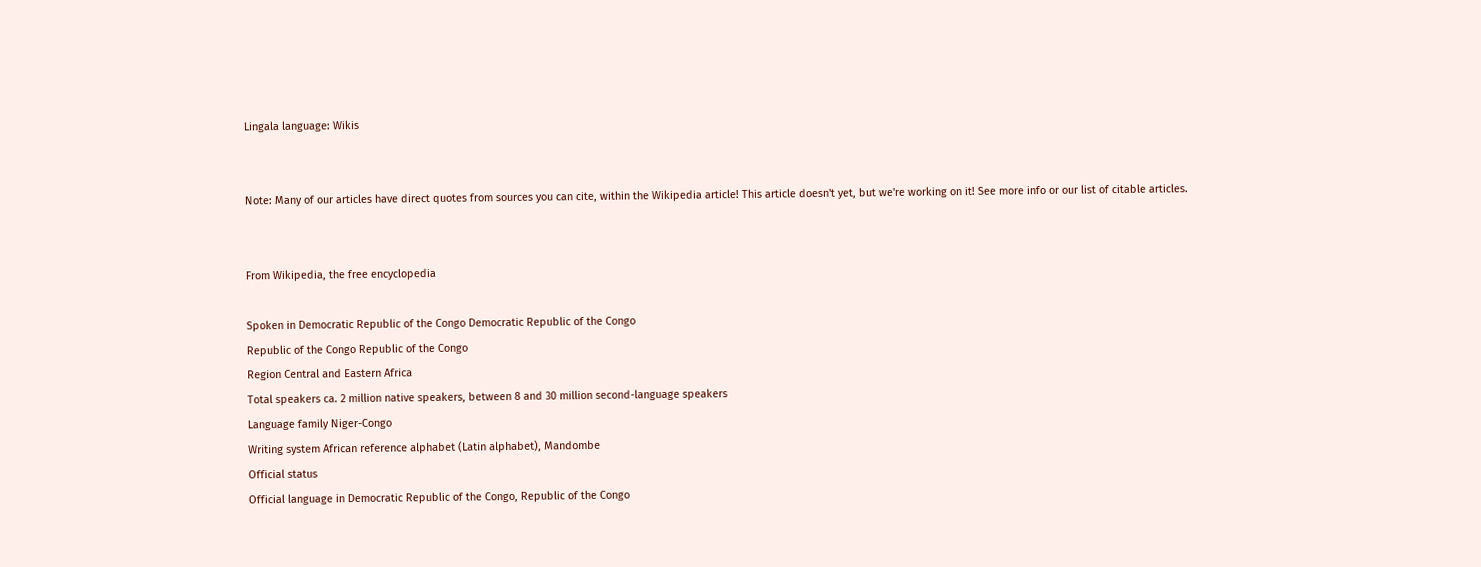Lingala language: Wikis


Note: Many of our articles have direct quotes from sources you can cite, within the Wikipedia article! This article doesn't yet, but we're working on it! See more info or our list of citable articles.


From Wikipedia, the free encyclopedia

Spoken in Democratic Republic of the Congo Democratic Republic of the Congo
Republic of the Congo Republic of the Congo
Region Central and Eastern Africa
Total speakers ca. 2 million native speakers, between 8 and 30 million second-language speakers
Language family Niger-Congo
Writing system African reference alphabet (Latin alphabet), Mandombe
Official status
Official language in Democratic Republic of the Congo, Republic of the Congo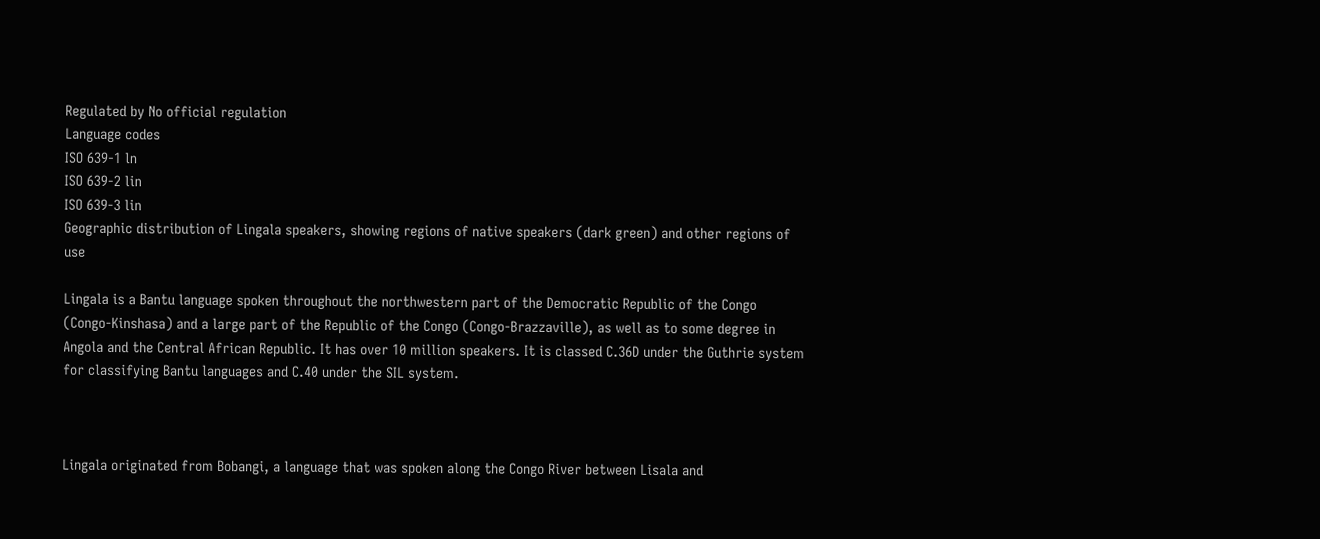Regulated by No official regulation
Language codes
ISO 639-1 ln
ISO 639-2 lin
ISO 639-3 lin
Geographic distribution of Lingala speakers, showing regions of native speakers (dark green) and other regions of use

Lingala is a Bantu language spoken throughout the northwestern part of the Democratic Republic of the Congo (Congo-Kinshasa) and a large part of the Republic of the Congo (Congo-Brazzaville), as well as to some degree in Angola and the Central African Republic. It has over 10 million speakers. It is classed C.36D under the Guthrie system for classifying Bantu languages and C.40 under the SIL system.



Lingala originated from Bobangi, a language that was spoken along the Congo River between Lisala and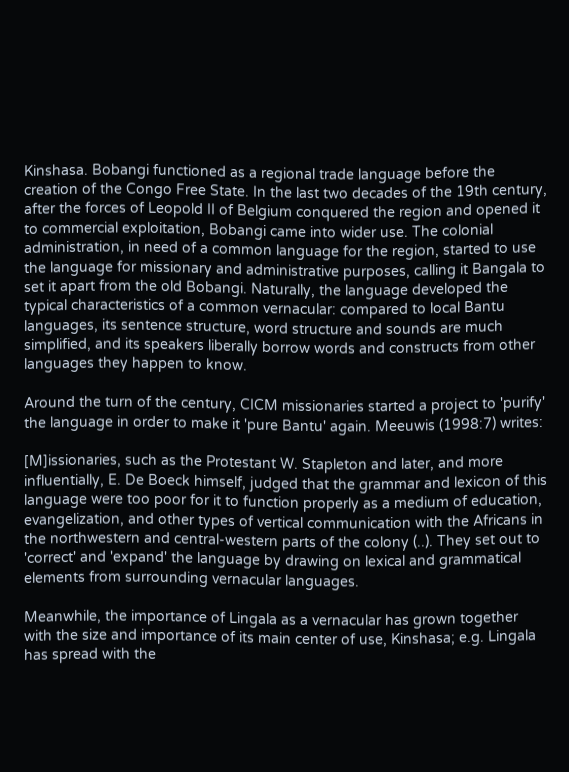Kinshasa. Bobangi functioned as a regional trade language before the creation of the Congo Free State. In the last two decades of the 19th century, after the forces of Leopold II of Belgium conquered the region and opened it to commercial exploitation, Bobangi came into wider use. The colonial administration, in need of a common language for the region, started to use the language for missionary and administrative purposes, calling it Bangala to set it apart from the old Bobangi. Naturally, the language developed the typical characteristics of a common vernacular: compared to local Bantu languages, its sentence structure, word structure and sounds are much simplified, and its speakers liberally borrow words and constructs from other languages they happen to know.

Around the turn of the century, CICM missionaries started a project to 'purify' the language in order to make it 'pure Bantu' again. Meeuwis (1998:7) writes:

[M]issionaries, such as the Protestant W. Stapleton and later, and more influentially, E. De Boeck himself, judged that the grammar and lexicon of this language were too poor for it to function properly as a medium of education, evangelization, and other types of vertical communication with the Africans in the northwestern and central-western parts of the colony (..). They set out to 'correct' and 'expand' the language by drawing on lexical and grammatical elements from surrounding vernacular languages.

Meanwhile, the importance of Lingala as a vernacular has grown together with the size and importance of its main center of use, Kinshasa; e.g. Lingala has spread with the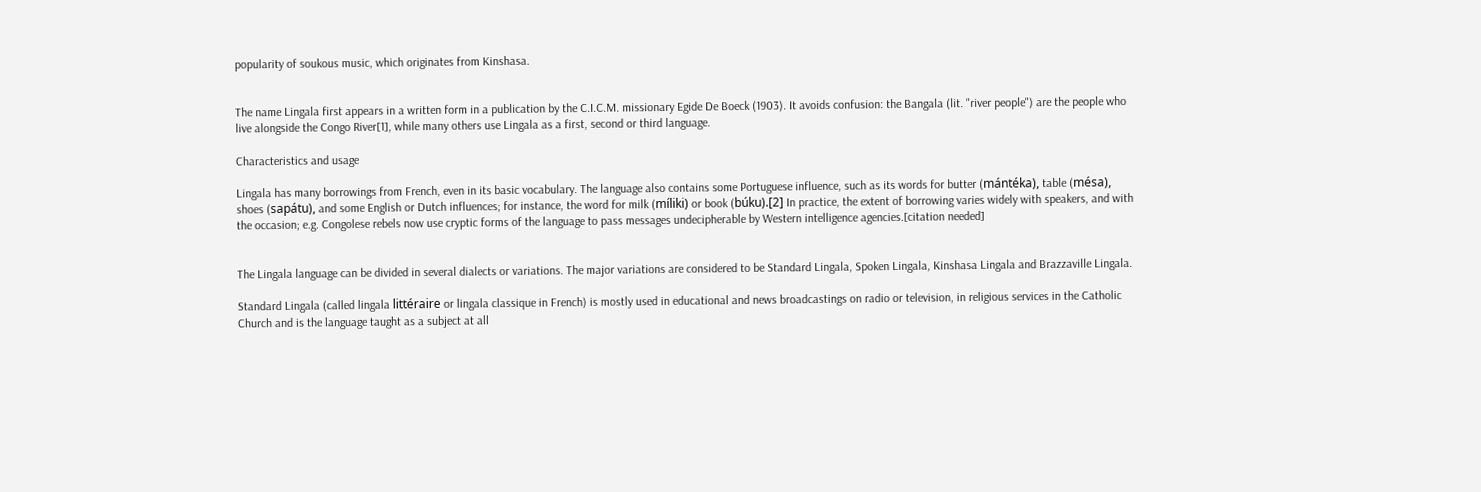popularity of soukous music, which originates from Kinshasa.


The name Lingala first appears in a written form in a publication by the C.I.C.M. missionary Egide De Boeck (1903). It avoids confusion: the Bangala (lit. "river people") are the people who live alongside the Congo River[1], while many others use Lingala as a first, second or third language.

Characteristics and usage

Lingala has many borrowings from French, even in its basic vocabulary. The language also contains some Portuguese influence, such as its words for butter (mántéka), table (mésa), shoes (sapátu), and some English or Dutch influences; for instance, the word for milk (míliki) or book (búku).[2] In practice, the extent of borrowing varies widely with speakers, and with the occasion; e.g. Congolese rebels now use cryptic forms of the language to pass messages undecipherable by Western intelligence agencies.[citation needed]


The Lingala language can be divided in several dialects or variations. The major variations are considered to be Standard Lingala, Spoken Lingala, Kinshasa Lingala and Brazzaville Lingala.

Standard Lingala (called lingala littéraire or lingala classique in French) is mostly used in educational and news broadcastings on radio or television, in religious services in the Catholic Church and is the language taught as a subject at all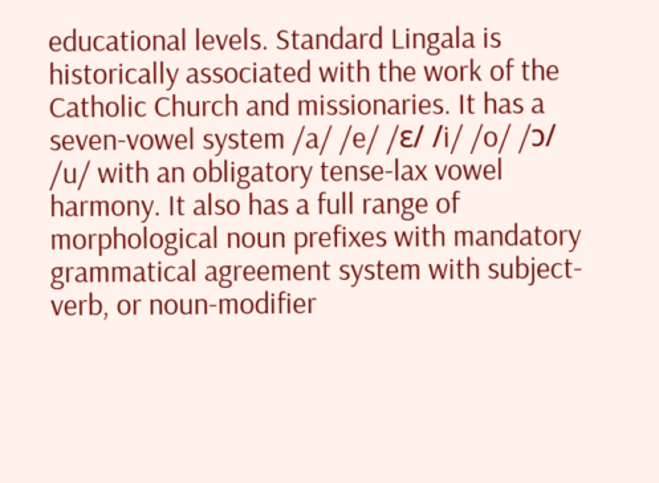educational levels. Standard Lingala is historically associated with the work of the Catholic Church and missionaries. It has a seven-vowel system /a/ /e/ /ɛ/ /i/ /o/ /ɔ/ /u/ with an obligatory tense-lax vowel harmony. It also has a full range of morphological noun prefixes with mandatory grammatical agreement system with subject-verb, or noun-modifier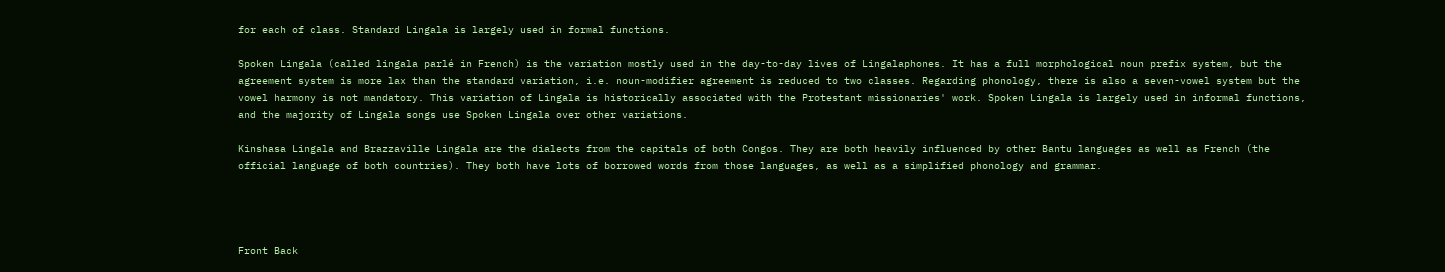for each of class. Standard Lingala is largely used in formal functions.

Spoken Lingala (called lingala parlé in French) is the variation mostly used in the day-to-day lives of Lingalaphones. It has a full morphological noun prefix system, but the agreement system is more lax than the standard variation, i.e. noun-modifier agreement is reduced to two classes. Regarding phonology, there is also a seven-vowel system but the vowel harmony is not mandatory. This variation of Lingala is historically associated with the Protestant missionaries' work. Spoken Lingala is largely used in informal functions, and the majority of Lingala songs use Spoken Lingala over other variations.

Kinshasa Lingala and Brazzaville Lingala are the dialects from the capitals of both Congos. They are both heavily influenced by other Bantu languages as well as French (the official language of both countries). They both have lots of borrowed words from those languages, as well as a simplified phonology and grammar.




Front Back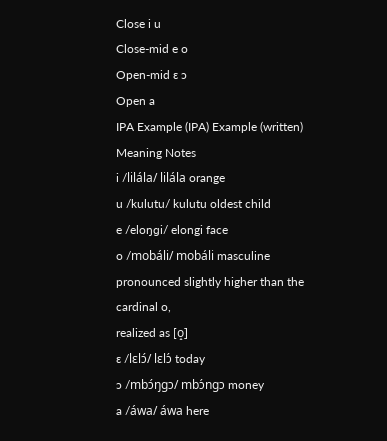Close i u
Close-mid e o
Open-mid ɛ ɔ
Open a
IPA Example (IPA) Example (written) Meaning Notes
i /lilála/ lilála orange
u /kulutu/ kulutu oldest child
e /eloŋɡi/ elongi face
o /mobáli/ mobáli masculine pronounced slightly higher than the cardinal o,
realized as [o̝]
ɛ /lɛlɔ́/ lɛlɔ́ today
ɔ /mbɔ́ŋɡɔ/ mbɔ́ngɔ money
a /áwa/ áwa here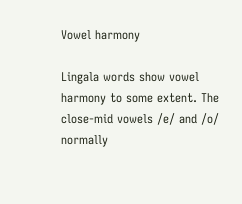Vowel harmony

Lingala words show vowel harmony to some extent. The close-mid vowels /e/ and /o/ normally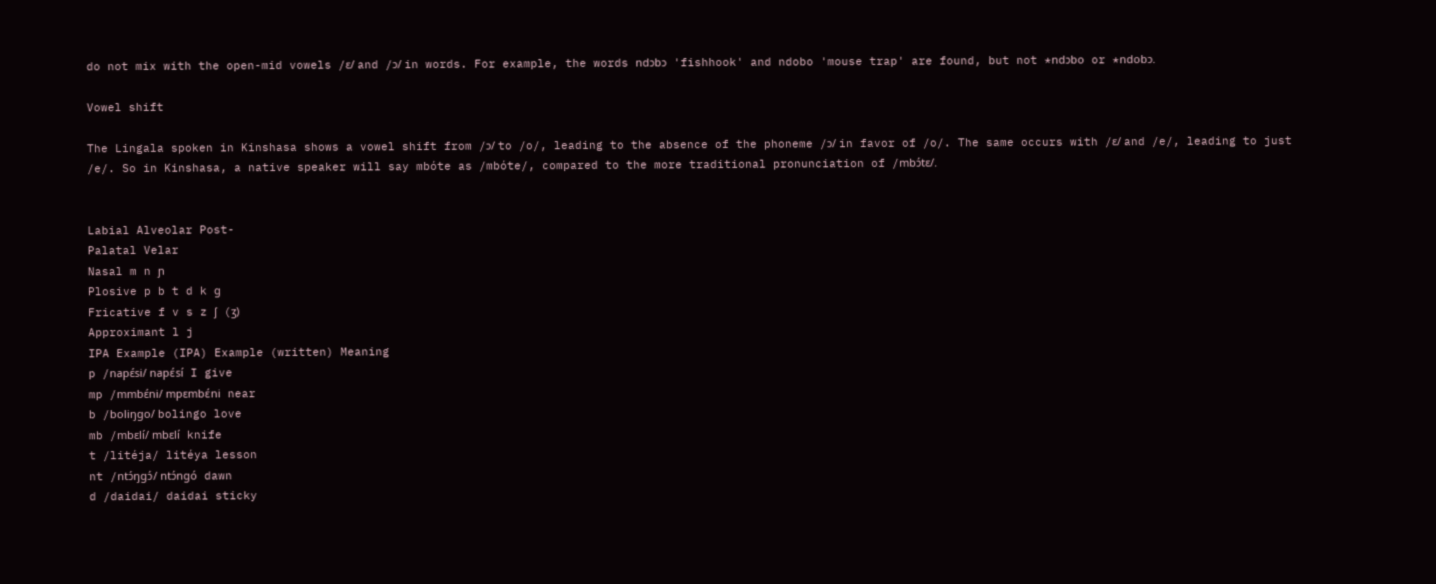do not mix with the open-mid vowels /ɛ/ and /ɔ/ in words. For example, the words ndɔbɔ 'fishhook' and ndobo 'mouse trap' are found, but not *ndɔbo or *ndobɔ.

Vowel shift

The Lingala spoken in Kinshasa shows a vowel shift from /ɔ/ to /o/, leading to the absence of the phoneme /ɔ/ in favor of /o/. The same occurs with /ɛ/ and /e/, leading to just /e/. So in Kinshasa, a native speaker will say mbóte as /mbóte/, compared to the more traditional pronunciation of /mbɔ́tɛ/.


Labial Alveolar Post-
Palatal Velar
Nasal m n ɲ
Plosive p b t d k ɡ
Fricative f v s z ʃ (ʒ)
Approximant l j
IPA Example (IPA) Example (written) Meaning
p /napɛ́si/ napɛ́sí I give
mp /mmbɛ́ni/ mpɛmbɛ́ni near
b /boliŋɡo/ bolingo love
mb /mbɛlí/ mbɛlí knife
t /litéja/ litéya lesson
nt /ntɔ́ŋɡɔ́/ ntɔ́ngó dawn
d /daidai/ daidai sticky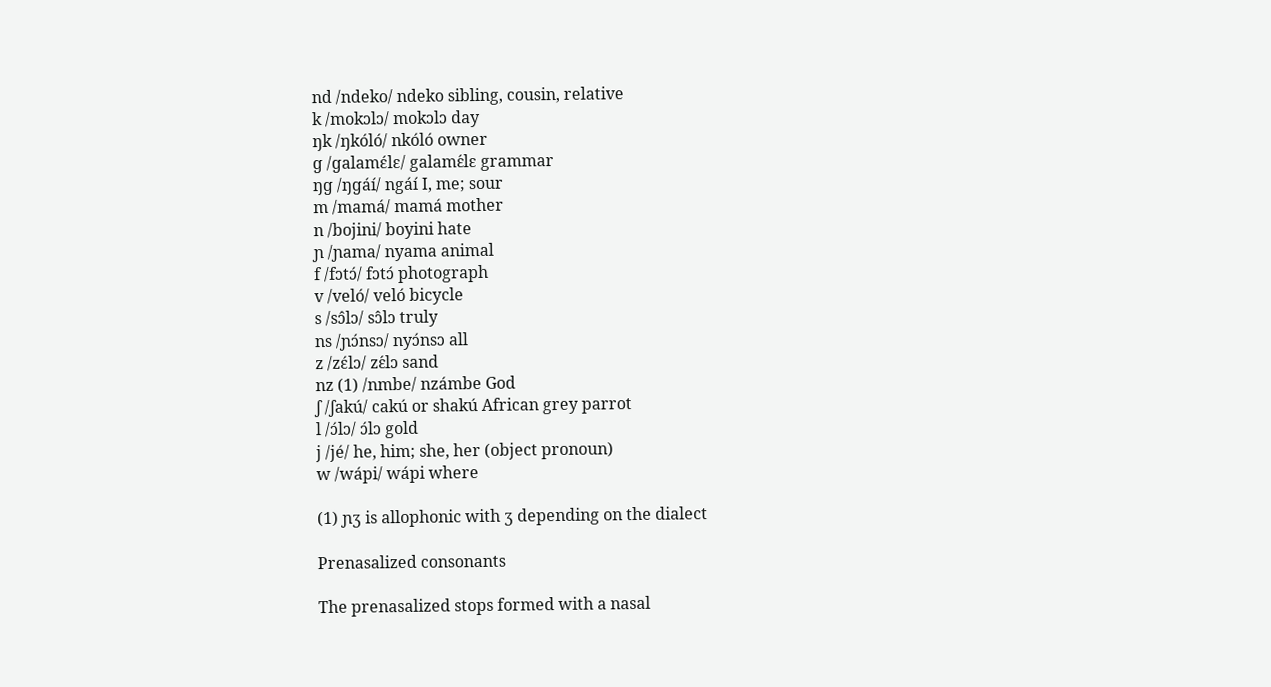nd /ndeko/ ndeko sibling, cousin, relative
k /mokɔlɔ/ mokɔlɔ day
ŋk /ŋkóló/ nkóló owner
ɡ /ɡalamɛ́lɛ/ galamɛ́lɛ grammar
ŋɡ /ŋɡáí/ ngáí I, me; sour
m /mamá/ mamá mother
n /bojini/ boyini hate
ɲ /ɲama/ nyama animal
f /fɔtɔ́/ fɔtɔ́ photograph
v /veló/ veló bicycle
s /sɔ̂lɔ/ sɔ̂lɔ truly
ns /ɲɔ́nsɔ/ nyɔ́nsɔ all
z /zɛ́lɔ/ zɛ́lɔ sand
nz (1) /nmbe/ nzámbe God
ʃ /ʃakú/ cakú or shakú African grey parrot
l /ɔ́lɔ/ ɔ́lɔ gold
j /jé/ he, him; she, her (object pronoun)
w /wápi/ wápi where

(1) ɲʒ is allophonic with ʒ depending on the dialect

Prenasalized consonants

The prenasalized stops formed with a nasal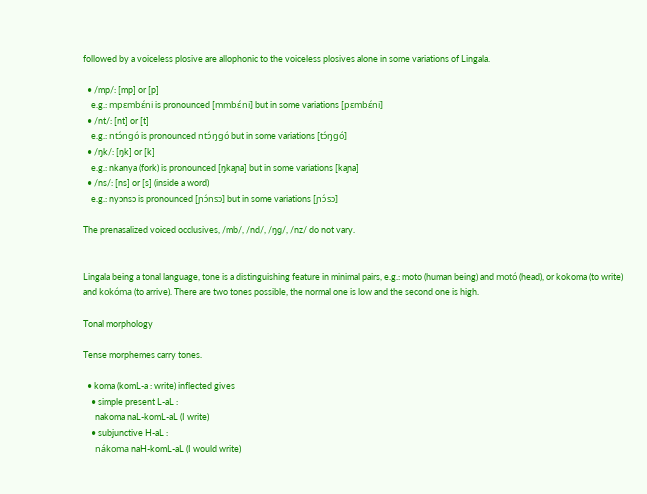followed by a voiceless plosive are allophonic to the voiceless plosives alone in some variations of Lingala.

  • /mp/: [mp] or [p]
    e.g.: mpɛmbɛ́ni is pronounced [mmbɛ́ni] but in some variations [pɛmbɛ́ni]
  • /nt/: [nt] or [t]
    e.g.: ntɔ́ngó is pronounced ntɔ́ŋɡó but in some variations [tɔ́ŋɡó]
  • /ŋk/: [ŋk] or [k]
    e.g.: nkanya (fork) is pronounced [ŋkaɲa] but in some variations [kaɲa]
  • /ns/: [ns] or [s] (inside a word)
    e.g.: nyɔnsɔ is pronounced [ɲɔ́nsɔ] but in some variations [ɲɔ́sɔ]

The prenasalized voiced occlusives, /mb/, /nd/, /ŋɡ/, /nz/ do not vary.


Lingala being a tonal language, tone is a distinguishing feature in minimal pairs, e.g.: moto (human being) and motó (head), or kokoma (to write) and kokóma (to arrive). There are two tones possible, the normal one is low and the second one is high.

Tonal morphology

Tense morphemes carry tones.

  • koma (komL-a : write) inflected gives
    • simple present L-aL :
      nakoma naL-komL-aL (I write)
    • subjunctive H-aL :
      nákoma naH-komL-aL (I would write)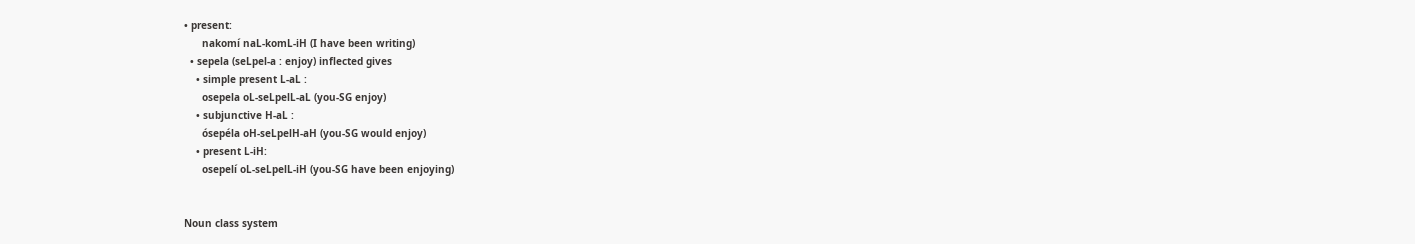• present:
      nakomí naL-komL-iH (I have been writing)
  • sepela (seLpel-a : enjoy) inflected gives
    • simple present L-aL :
      osepela oL-seLpelL-aL (you-SG enjoy)
    • subjunctive H-aL :
      ósepéla oH-seLpelH-aH (you-SG would enjoy)
    • present L-iH:
      osepelí oL-seLpelL-iH (you-SG have been enjoying)


Noun class system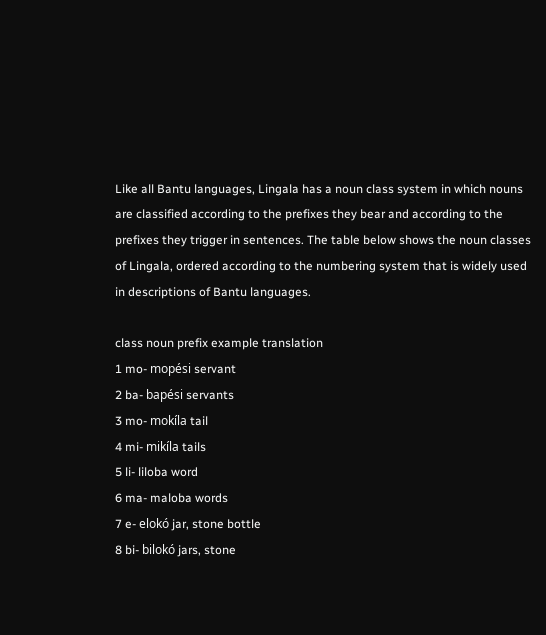Like all Bantu languages, Lingala has a noun class system in which nouns are classified according to the prefixes they bear and according to the prefixes they trigger in sentences. The table below shows the noun classes of Lingala, ordered according to the numbering system that is widely used in descriptions of Bantu languages.

class noun prefix example translation
1 mo- mopési servant
2 ba- bapési servants
3 mo- mokíla tail
4 mi- mikíla tails
5 li- liloba word
6 ma- maloba words
7 e- elokó jar, stone bottle
8 bi- bilokó jars, stone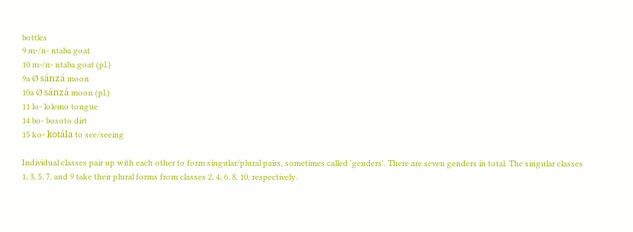bottles
9 m-/n- ntaba goat
10 m-/n- ntaba goat (pl.)
9a Ø sánzá moon
10a Ø sánzá moon (pl.)
11 lo- lolemo tongue
14 bo- bosoto dirt
15 ko- kotála to see/seeing

Individual classes pair up with each other to form singular/plural pairs, sometimes called 'genders'. There are seven genders in total. The singular classes 1, 3, 5, 7, and 9 take their plural forms from classes 2, 4, 6, 8, 10, respectively.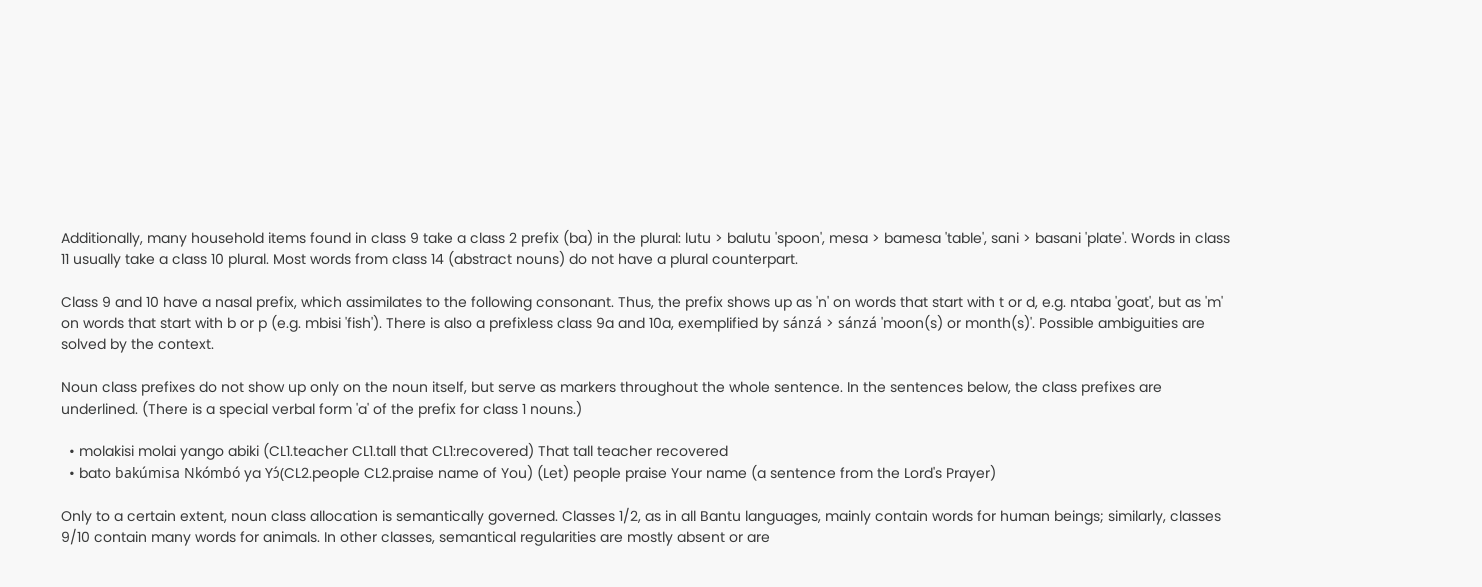Additionally, many household items found in class 9 take a class 2 prefix (ba) in the plural: lutu > balutu 'spoon', mesa > bamesa 'table', sani > basani 'plate'. Words in class 11 usually take a class 10 plural. Most words from class 14 (abstract nouns) do not have a plural counterpart.

Class 9 and 10 have a nasal prefix, which assimilates to the following consonant. Thus, the prefix shows up as 'n' on words that start with t or d, e.g. ntaba 'goat', but as 'm' on words that start with b or p (e.g. mbisi 'fish'). There is also a prefixless class 9a and 10a, exemplified by sánzá > sánzá 'moon(s) or month(s)'. Possible ambiguities are solved by the context.

Noun class prefixes do not show up only on the noun itself, but serve as markers throughout the whole sentence. In the sentences below, the class prefixes are underlined. (There is a special verbal form 'a' of the prefix for class 1 nouns.)

  • molakisi molai yango abiki (CL1.teacher CL1.tall that CL1:recovered) That tall teacher recovered
  • bato bakúmisa Nkómbó ya Yɔ́(CL2.people CL2.praise name of You) (Let) people praise Your name (a sentence from the Lord's Prayer)

Only to a certain extent, noun class allocation is semantically governed. Classes 1/2, as in all Bantu languages, mainly contain words for human beings; similarly, classes 9/10 contain many words for animals. In other classes, semantical regularities are mostly absent or are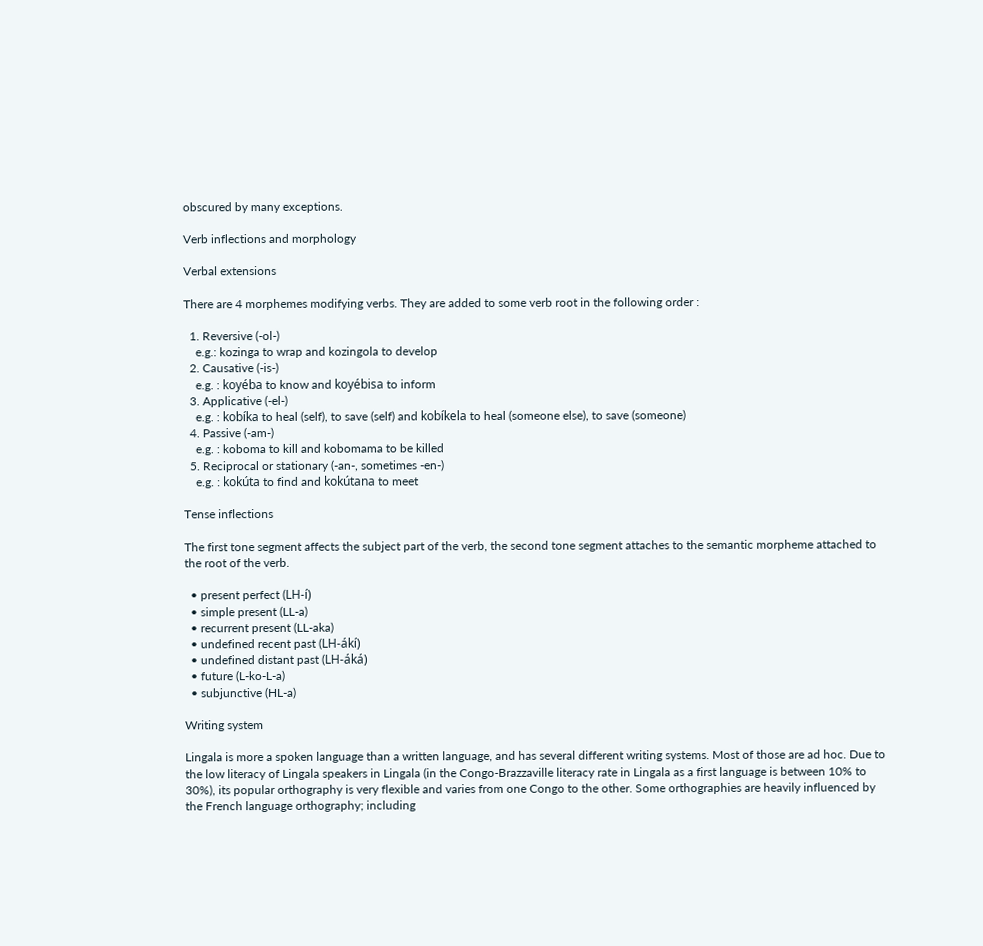obscured by many exceptions.

Verb inflections and morphology

Verbal extensions

There are 4 morphemes modifying verbs. They are added to some verb root in the following order :

  1. Reversive (-ol-)
    e.g.: kozinga to wrap and kozingola to develop
  2. Causative (-is-)
    e.g. : koyéba to know and koyébisa to inform
  3. Applicative (-el-)
    e.g. : kobíka to heal (self), to save (self) and kobíkela to heal (someone else), to save (someone)
  4. Passive (-am-)
    e.g. : koboma to kill and kobomama to be killed
  5. Reciprocal or stationary (-an-, sometimes -en-)
    e.g. : kokúta to find and kokútana to meet

Tense inflections

The first tone segment affects the subject part of the verb, the second tone segment attaches to the semantic morpheme attached to the root of the verb.

  • present perfect (LH-í)
  • simple present (LL-a)
  • recurrent present (LL-aka)
  • undefined recent past (LH-ákí)
  • undefined distant past (LH-áká)
  • future (L-ko-L-a)
  • subjunctive (HL-a)

Writing system

Lingala is more a spoken language than a written language, and has several different writing systems. Most of those are ad hoc. Due to the low literacy of Lingala speakers in Lingala (in the Congo-Brazzaville literacy rate in Lingala as a first language is between 10% to 30%), its popular orthography is very flexible and varies from one Congo to the other. Some orthographies are heavily influenced by the French language orthography; including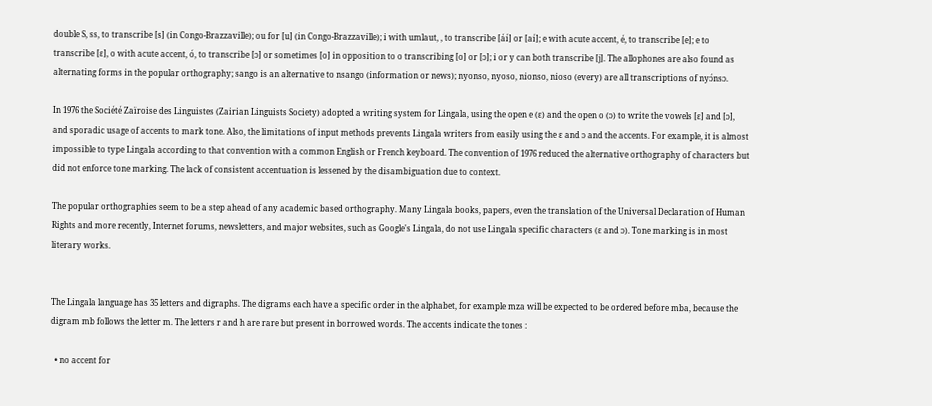double S, ss, to transcribe [s] (in Congo-Brazzaville); ou for [u] (in Congo-Brazzaville); i with umlaut, , to transcribe [áí] or [aí]; e with acute accent, é, to transcribe [e]; e to transcribe [ɛ], o with acute accent, ó, to transcribe [ɔ] or sometimes [o] in opposition to o transcribing [o] or [ɔ]; i or y can both transcribe [j]. The allophones are also found as alternating forms in the popular orthography; sango is an alternative to nsango (information or news); nyonso, nyoso, nionso, nioso (every) are all transcriptions of nyɔ́nsɔ.

In 1976 the Société Zaïroise des Linguistes (Zairian Linguists Society) adopted a writing system for Lingala, using the open e (ɛ) and the open o (ɔ) to write the vowels [ɛ] and [ɔ], and sporadic usage of accents to mark tone. Also, the limitations of input methods prevents Lingala writers from easily using the ɛ and ɔ and the accents. For example, it is almost impossible to type Lingala according to that convention with a common English or French keyboard. The convention of 1976 reduced the alternative orthography of characters but did not enforce tone marking. The lack of consistent accentuation is lessened by the disambiguation due to context.

The popular orthographies seem to be a step ahead of any academic based orthography. Many Lingala books, papers, even the translation of the Universal Declaration of Human Rights and more recently, Internet forums, newsletters, and major websites, such as Google's Lingala, do not use Lingala specific characters (ɛ and ɔ). Tone marking is in most literary works.


The Lingala language has 35 letters and digraphs. The digrams each have a specific order in the alphabet, for example mza will be expected to be ordered before mba, because the digram mb follows the letter m. The letters r and h are rare but present in borrowed words. The accents indicate the tones :

  • no accent for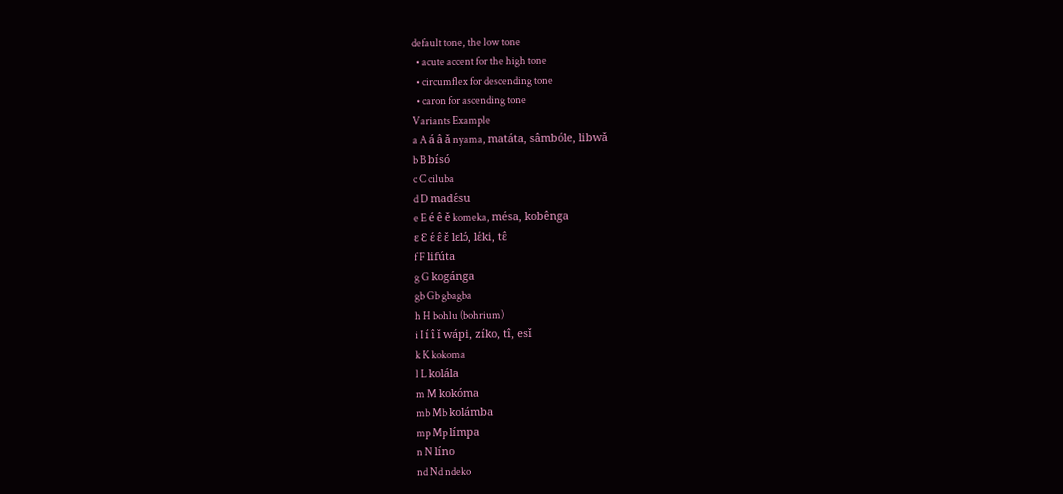default tone, the low tone
  • acute accent for the high tone
  • circumflex for descending tone
  • caron for ascending tone
Variants Example
a A á â ǎ nyama, matáta, sâmbóle, libwǎ
b B bísó
c C ciluba
d D madɛ́su
e E é ê ě komeka, mésa, kobênga
ɛ Ɛ ɛ́ ɛ̂ ɛ̌ lɛlɔ́, lɛ́ki, tɛ̂
f F lifúta
g G kogánga
gb Gb gbagba
h H bohlu (bohrium)
i I í î ǐ wápi, zíko, tî, esǐ
k K kokoma
l L kolála
m M kokóma
mb Mb kolámba
mp Mp límpa
n N líno
nd Nd ndeko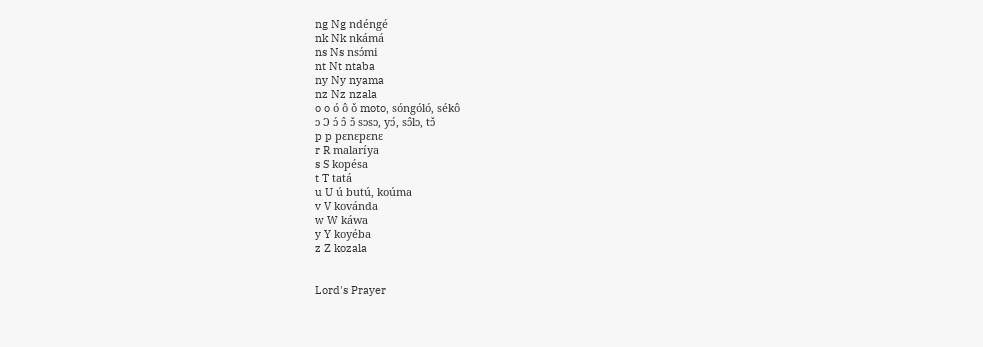ng Ng ndéngé
nk Nk nkámá
ns Ns nsɔ́mi
nt Nt ntaba
ny Ny nyama
nz Nz nzala
o o ó ô ǒ moto, sóngóló, sékô
ɔ Ɔ ɔ́ ɔ̂ ɔ̌ sɔsɔ, yɔ́, sɔ̂lɔ, tɔ̌
p p pɛnɛpɛnɛ
r R malaríya
s S kopésa
t T tatá
u U ú butú, koúma
v V kovánda
w W káwa
y Y koyéba
z Z kozala


Lord's Prayer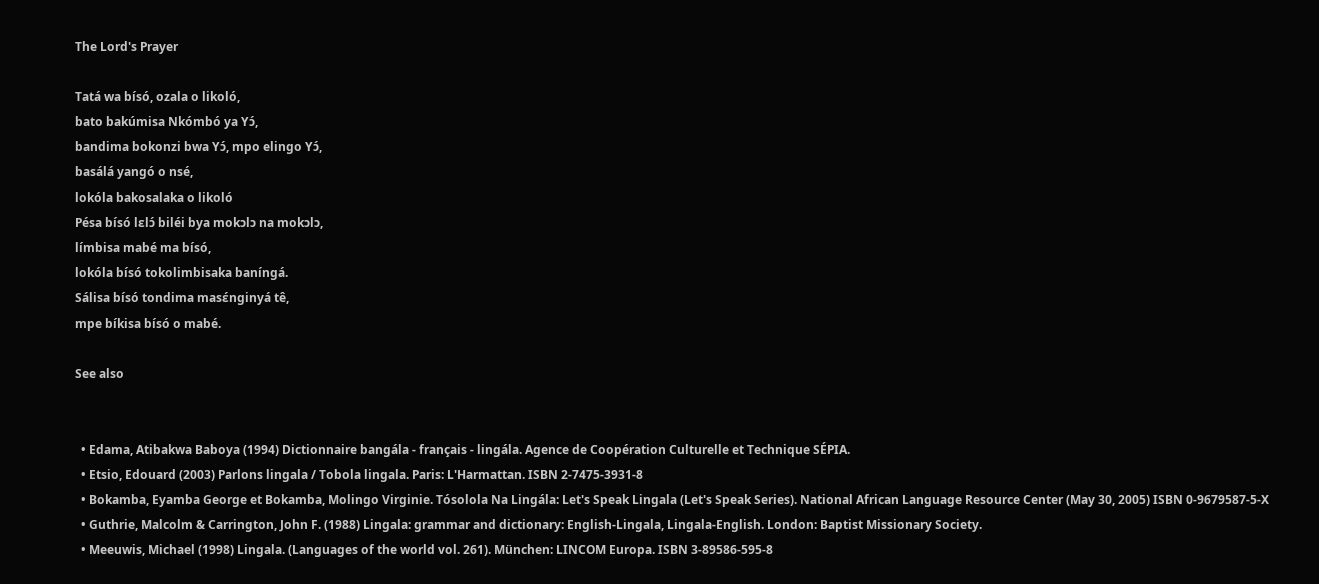The Lord's Prayer

Tatá wa bísó, ozala o likoló,
bato bakúmisa Nkómbó ya Yɔ́,
bandima bokonzi bwa Yɔ́, mpo elingo Yɔ́,
basálá yangó o nsé,
lokóla bakosalaka o likoló
Pésa bísó lɛlɔ́ biléi bya mokɔlɔ na mokɔlɔ,
límbisa mabé ma bísó,
lokóla bísó tokolimbisaka baníngá.
Sálisa bísó tondima masɛ́nginyá tê,
mpe bíkisa bísó o mabé.

See also


  • Edama, Atibakwa Baboya (1994) Dictionnaire bangála - français - lingála. Agence de Coopération Culturelle et Technique SÉPIA.
  • Etsio, Edouard (2003) Parlons lingala / Tobola lingala. Paris: L'Harmattan. ISBN 2-7475-3931-8
  • Bokamba, Eyamba George et Bokamba, Molingo Virginie. Tósolola Na Lingála: Let's Speak Lingala (Let's Speak Series). National African Language Resource Center (May 30, 2005) ISBN 0-9679587-5-X
  • Guthrie, Malcolm & Carrington, John F. (1988) Lingala: grammar and dictionary: English-Lingala, Lingala-English. London: Baptist Missionary Society.
  • Meeuwis, Michael (1998) Lingala. (Languages of the world vol. 261). München: LINCOM Europa. ISBN 3-89586-595-8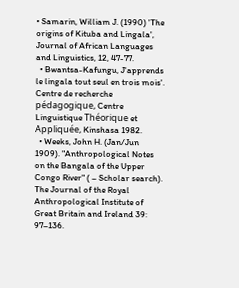• Samarin, William J. (1990) 'The origins of Kituba and Lingala', Journal of African Languages and Linguistics, 12, 47-77.
  • Bwantsa-Kafungu, J'apprends le lingala tout seul en trois mois'. Centre de recherche pédagogique, Centre Linguistique Théorique et Appliquée, Kinshasa 1982.
  • Weeks, John H. (Jan/Jun 1909). "Anthropological Notes on the Bangala of the Upper Congo River" ( – Scholar search). The Journal of the Royal Anthropological Institute of Great Britain and Ireland 39: 97–136.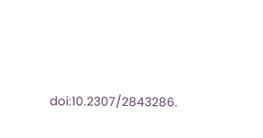doi:10.2307/2843286.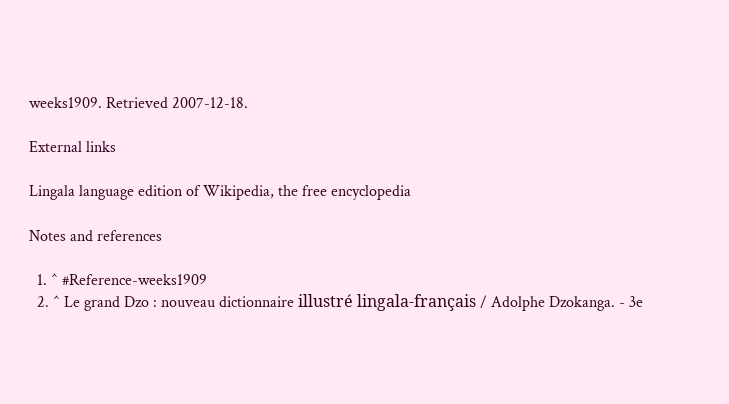weeks1909. Retrieved 2007-12-18.

External links

Lingala language edition of Wikipedia, the free encyclopedia

Notes and references

  1. ^ #Reference-weeks1909
  2. ^ Le grand Dzo : nouveau dictionnaire illustré lingala-français / Adolphe Dzokanga. - 3e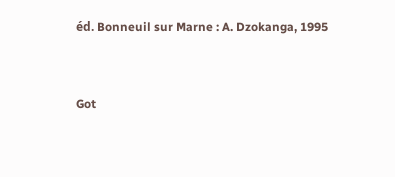éd. Bonneuil sur Marne : A. Dzokanga, 1995


Got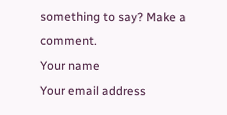something to say? Make a comment.
Your name
Your email address